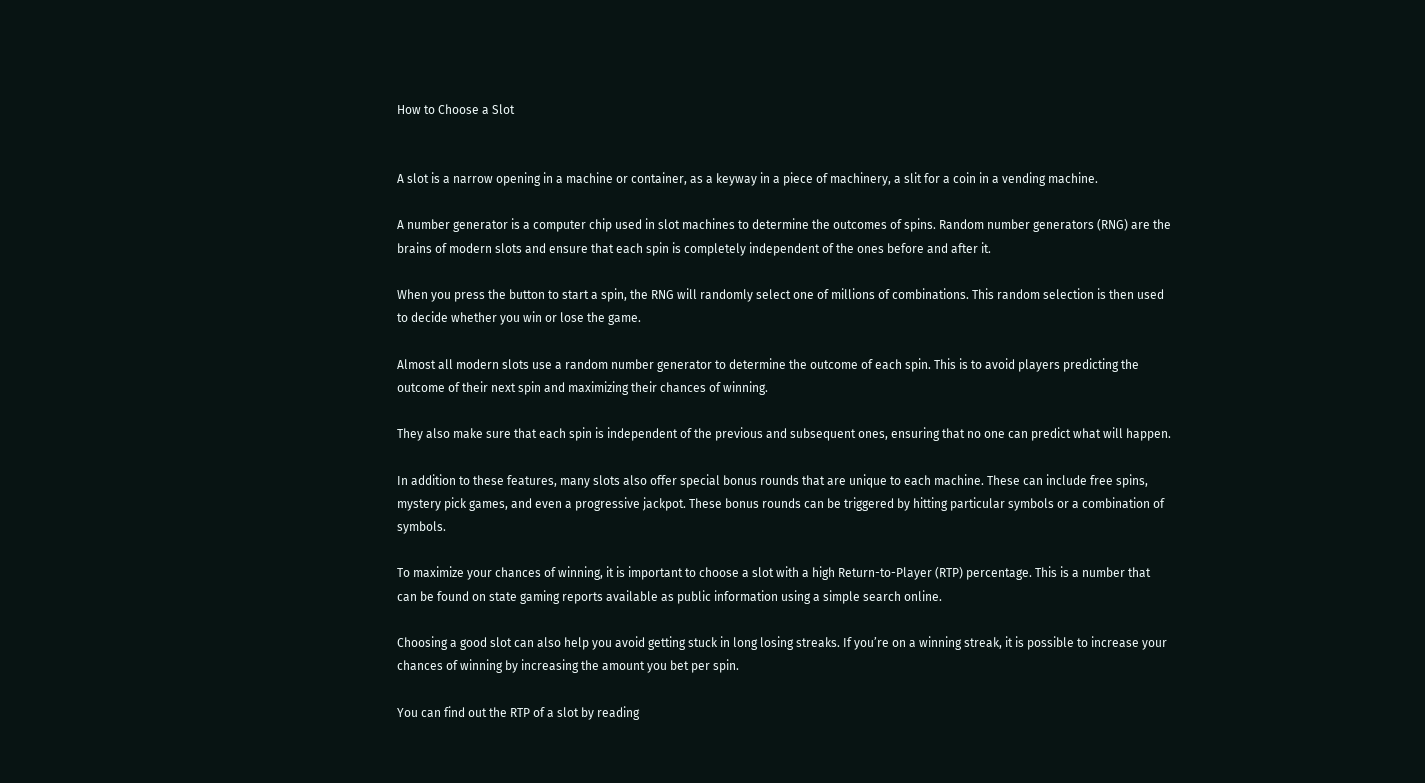How to Choose a Slot


A slot is a narrow opening in a machine or container, as a keyway in a piece of machinery, a slit for a coin in a vending machine.

A number generator is a computer chip used in slot machines to determine the outcomes of spins. Random number generators (RNG) are the brains of modern slots and ensure that each spin is completely independent of the ones before and after it.

When you press the button to start a spin, the RNG will randomly select one of millions of combinations. This random selection is then used to decide whether you win or lose the game.

Almost all modern slots use a random number generator to determine the outcome of each spin. This is to avoid players predicting the outcome of their next spin and maximizing their chances of winning.

They also make sure that each spin is independent of the previous and subsequent ones, ensuring that no one can predict what will happen.

In addition to these features, many slots also offer special bonus rounds that are unique to each machine. These can include free spins, mystery pick games, and even a progressive jackpot. These bonus rounds can be triggered by hitting particular symbols or a combination of symbols.

To maximize your chances of winning, it is important to choose a slot with a high Return-to-Player (RTP) percentage. This is a number that can be found on state gaming reports available as public information using a simple search online.

Choosing a good slot can also help you avoid getting stuck in long losing streaks. If you’re on a winning streak, it is possible to increase your chances of winning by increasing the amount you bet per spin.

You can find out the RTP of a slot by reading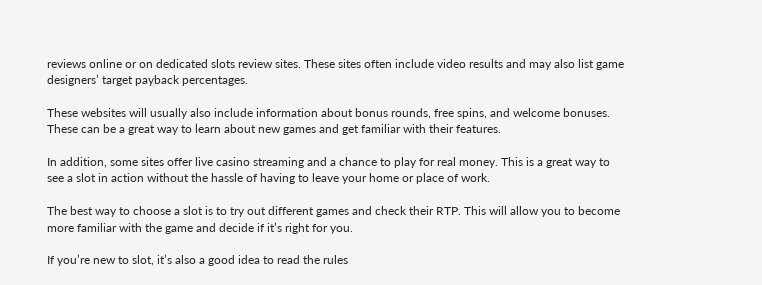reviews online or on dedicated slots review sites. These sites often include video results and may also list game designers’ target payback percentages.

These websites will usually also include information about bonus rounds, free spins, and welcome bonuses. These can be a great way to learn about new games and get familiar with their features.

In addition, some sites offer live casino streaming and a chance to play for real money. This is a great way to see a slot in action without the hassle of having to leave your home or place of work.

The best way to choose a slot is to try out different games and check their RTP. This will allow you to become more familiar with the game and decide if it’s right for you.

If you’re new to slot, it’s also a good idea to read the rules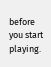before you start playing.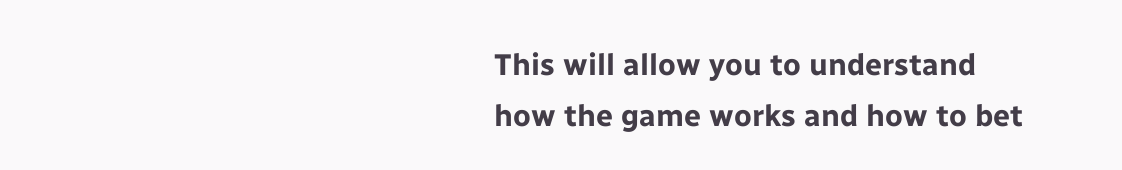This will allow you to understand how the game works and how to bet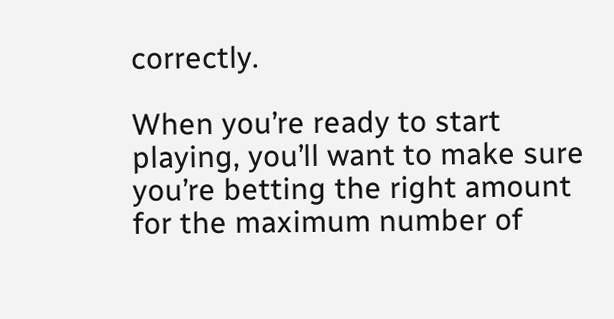correctly.

When you’re ready to start playing, you’ll want to make sure you’re betting the right amount for the maximum number of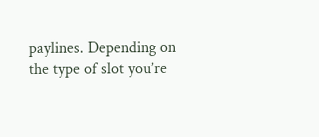paylines. Depending on the type of slot you’re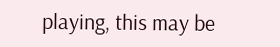playing, this may be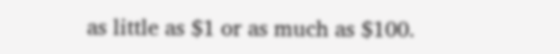as little as $1 or as much as $100.